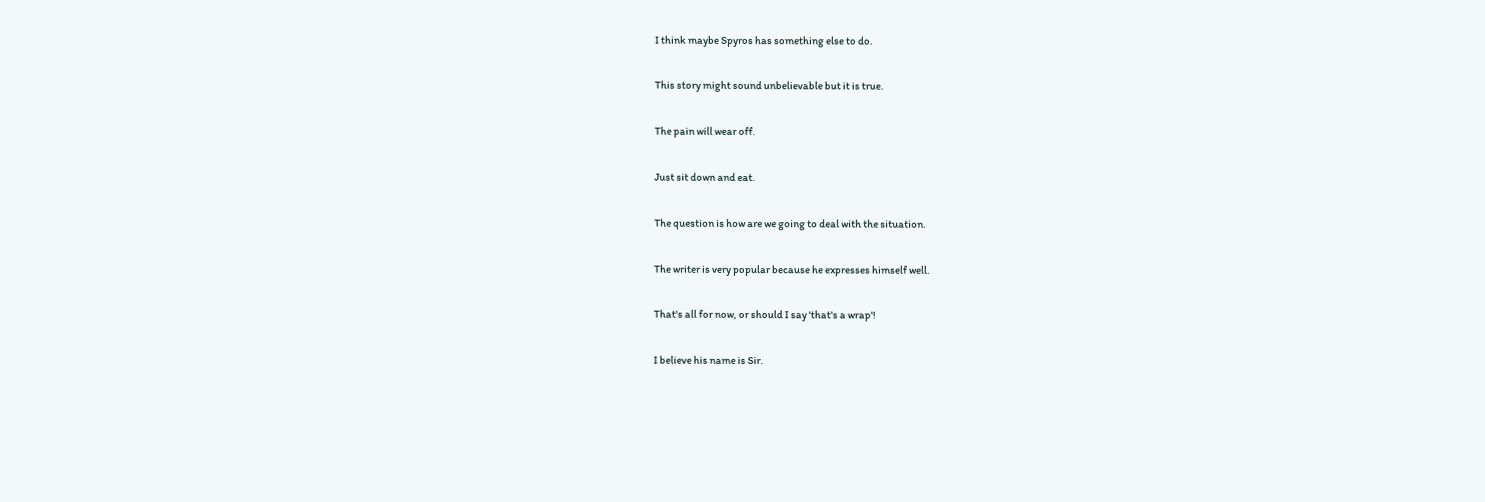I think maybe Spyros has something else to do.

This story might sound unbelievable but it is true.

The pain will wear off.

Just sit down and eat.

The question is how are we going to deal with the situation.

The writer is very popular because he expresses himself well.

That's all for now, or should I say 'that's a wrap'!

I believe his name is Sir.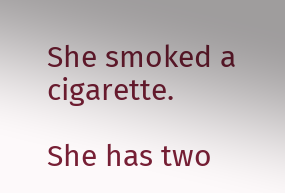She smoked a cigarette.

She has two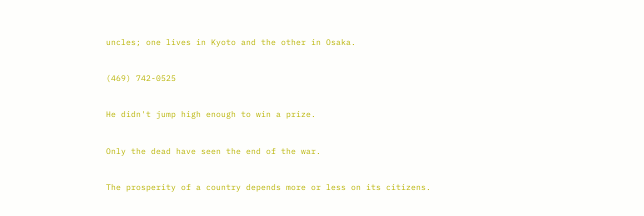uncles; one lives in Kyoto and the other in Osaka.

(469) 742-0525

He didn't jump high enough to win a prize.

Only the dead have seen the end of the war.

The prosperity of a country depends more or less on its citizens.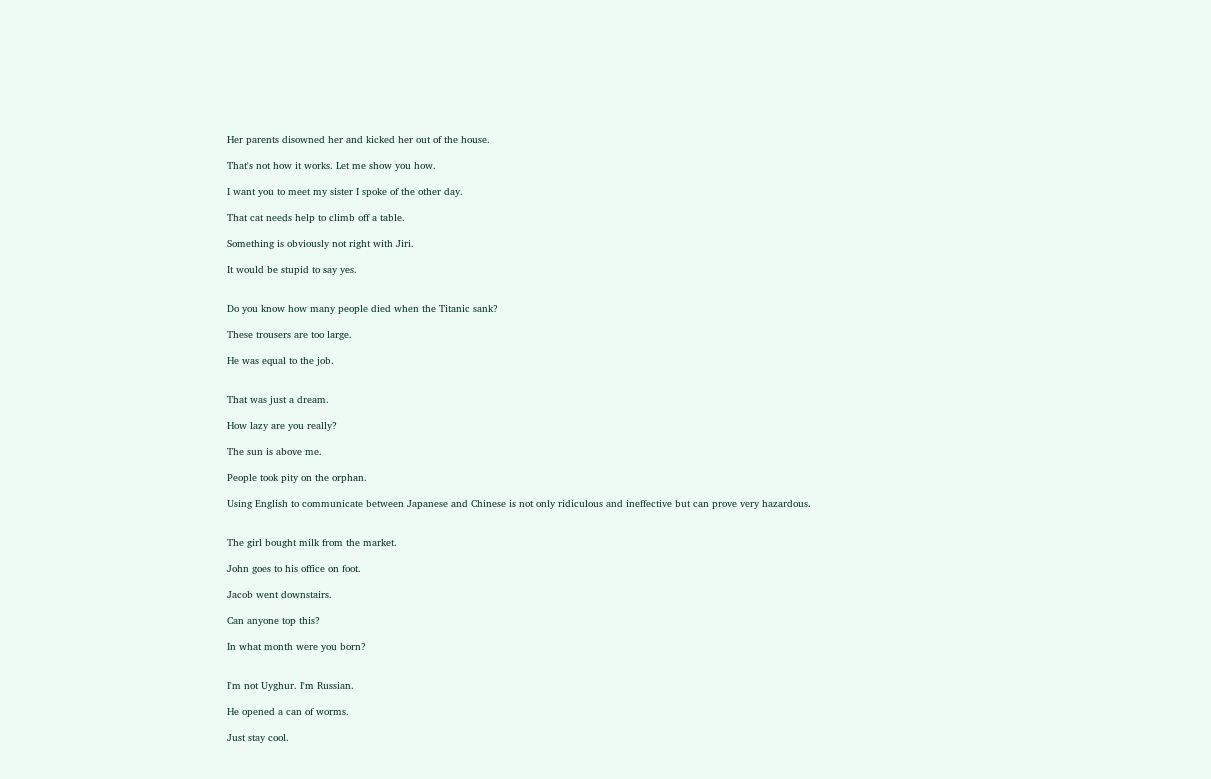Her parents disowned her and kicked her out of the house.

That's not how it works. Let me show you how.

I want you to meet my sister I spoke of the other day.

That cat needs help to climb off a table.

Something is obviously not right with Jiri.

It would be stupid to say yes.


Do you know how many people died when the Titanic sank?

These trousers are too large.

He was equal to the job.


That was just a dream.

How lazy are you really?

The sun is above me.

People took pity on the orphan.

Using English to communicate between Japanese and Chinese is not only ridiculous and ineffective but can prove very hazardous.


The girl bought milk from the market.

John goes to his office on foot.

Jacob went downstairs.

Can anyone top this?

In what month were you born?


I'm not Uyghur. I'm Russian.

He opened a can of worms.

Just stay cool.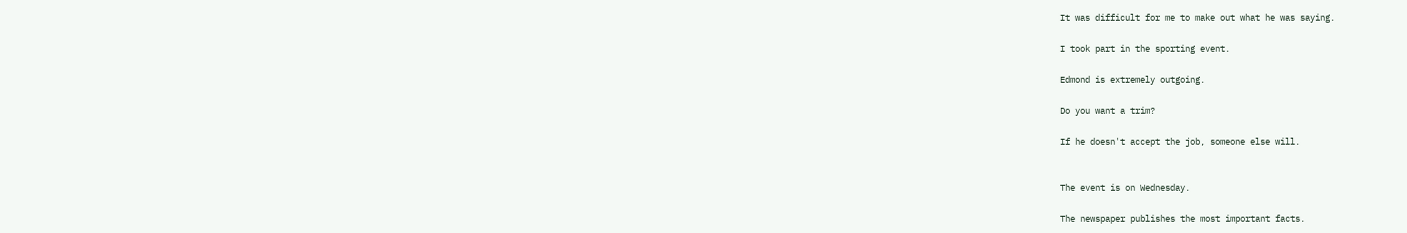It was difficult for me to make out what he was saying.

I took part in the sporting event.

Edmond is extremely outgoing.

Do you want a trim?

If he doesn't accept the job, someone else will.


The event is on Wednesday.

The newspaper publishes the most important facts.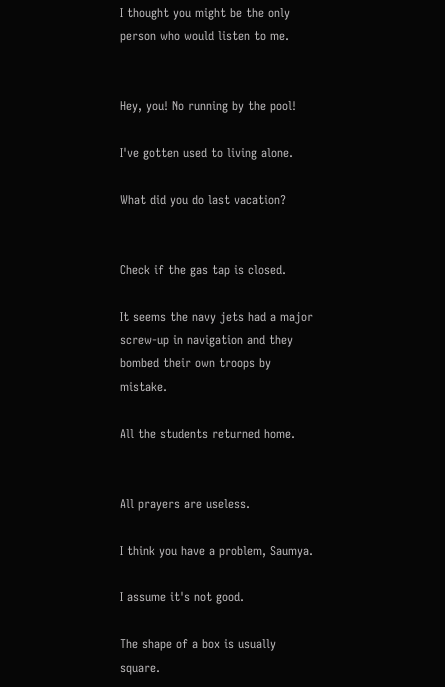I thought you might be the only person who would listen to me.


Hey, you! No running by the pool!

I've gotten used to living alone.

What did you do last vacation?


Check if the gas tap is closed.

It seems the navy jets had a major screw-up in navigation and they bombed their own troops by mistake.

All the students returned home.


All prayers are useless.

I think you have a problem, Saumya.

I assume it's not good.

The shape of a box is usually square.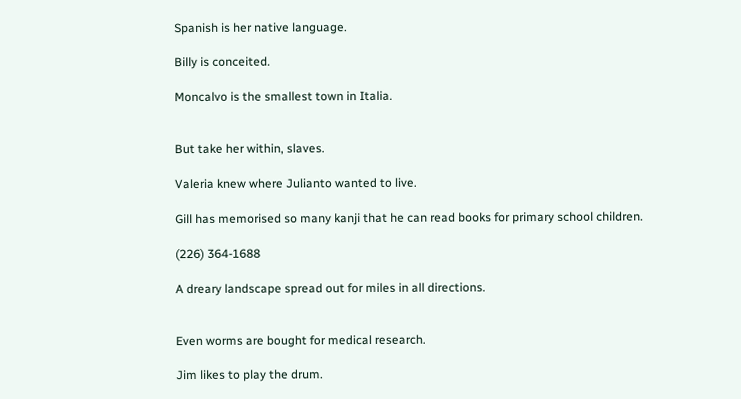Spanish is her native language.

Billy is conceited.

Moncalvo is the smallest town in Italia.


But take her within, slaves.

Valeria knew where Julianto wanted to live.

Gill has memorised so many kanji that he can read books for primary school children.

(226) 364-1688

A dreary landscape spread out for miles in all directions.


Even worms are bought for medical research.

Jim likes to play the drum.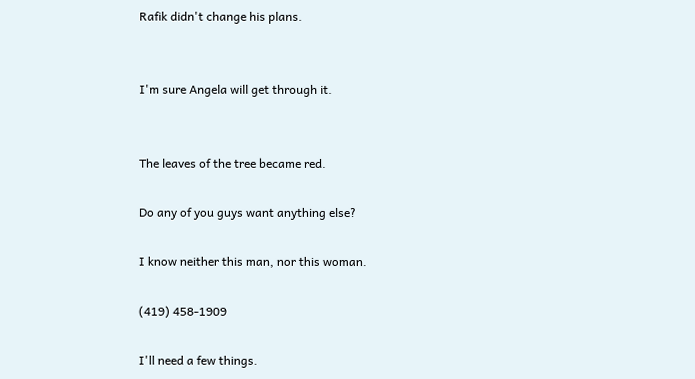Rafik didn't change his plans.


I'm sure Angela will get through it.


The leaves of the tree became red.

Do any of you guys want anything else?

I know neither this man, nor this woman.

(419) 458-1909

I'll need a few things.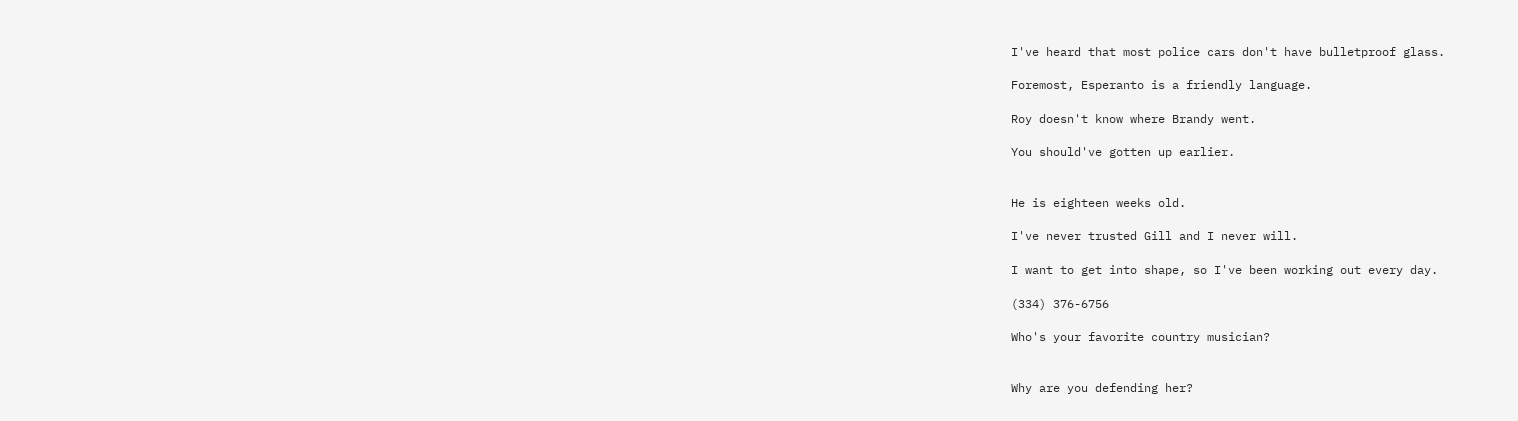I've heard that most police cars don't have bulletproof glass.

Foremost, Esperanto is a friendly language.

Roy doesn't know where Brandy went.

You should've gotten up earlier.


He is eighteen weeks old.

I've never trusted Gill and I never will.

I want to get into shape, so I've been working out every day.

(334) 376-6756

Who's your favorite country musician?


Why are you defending her?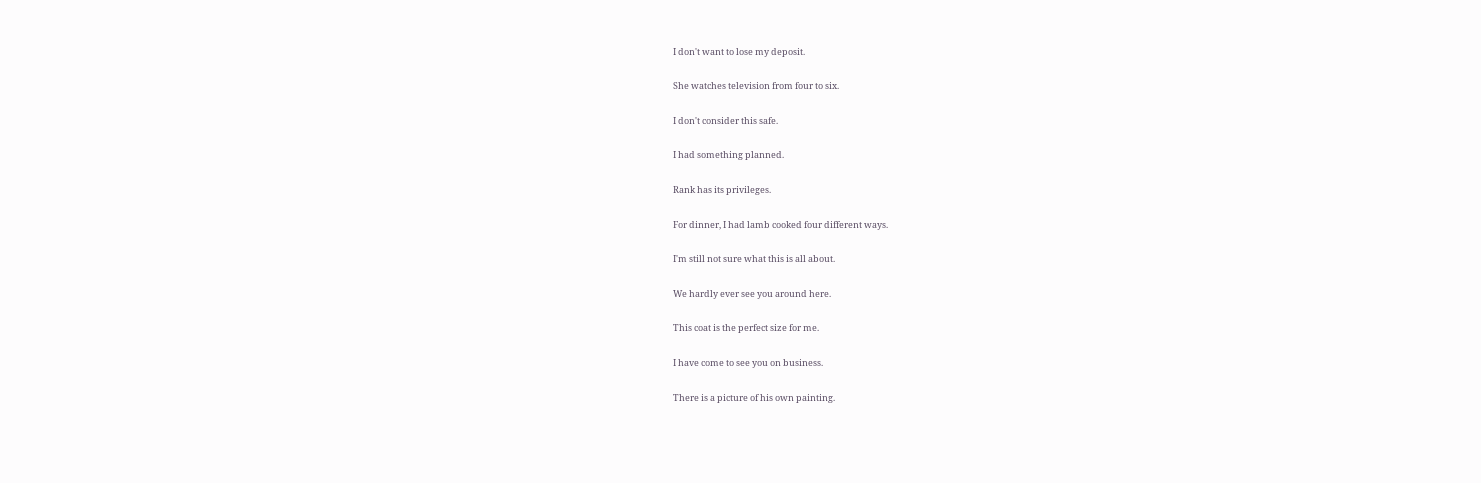I don't want to lose my deposit.

She watches television from four to six.

I don't consider this safe.

I had something planned.

Rank has its privileges.

For dinner, I had lamb cooked four different ways.

I'm still not sure what this is all about.

We hardly ever see you around here.

This coat is the perfect size for me.

I have come to see you on business.

There is a picture of his own painting.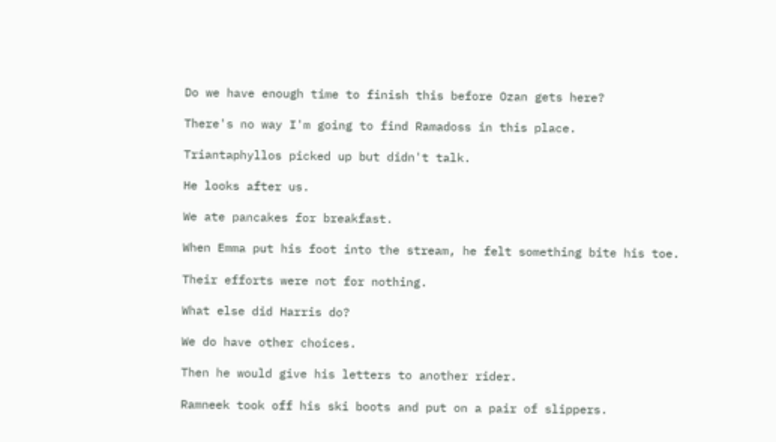Do we have enough time to finish this before Ozan gets here?

There's no way I'm going to find Ramadoss in this place.

Triantaphyllos picked up but didn't talk.

He looks after us.

We ate pancakes for breakfast.

When Emma put his foot into the stream, he felt something bite his toe.

Their efforts were not for nothing.

What else did Harris do?

We do have other choices.

Then he would give his letters to another rider.

Ramneek took off his ski boots and put on a pair of slippers.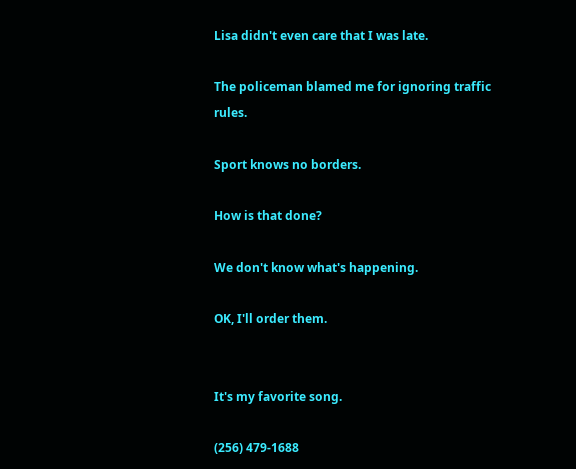Lisa didn't even care that I was late.

The policeman blamed me for ignoring traffic rules.

Sport knows no borders.

How is that done?

We don't know what's happening.

OK, I'll order them.


It's my favorite song.

(256) 479-1688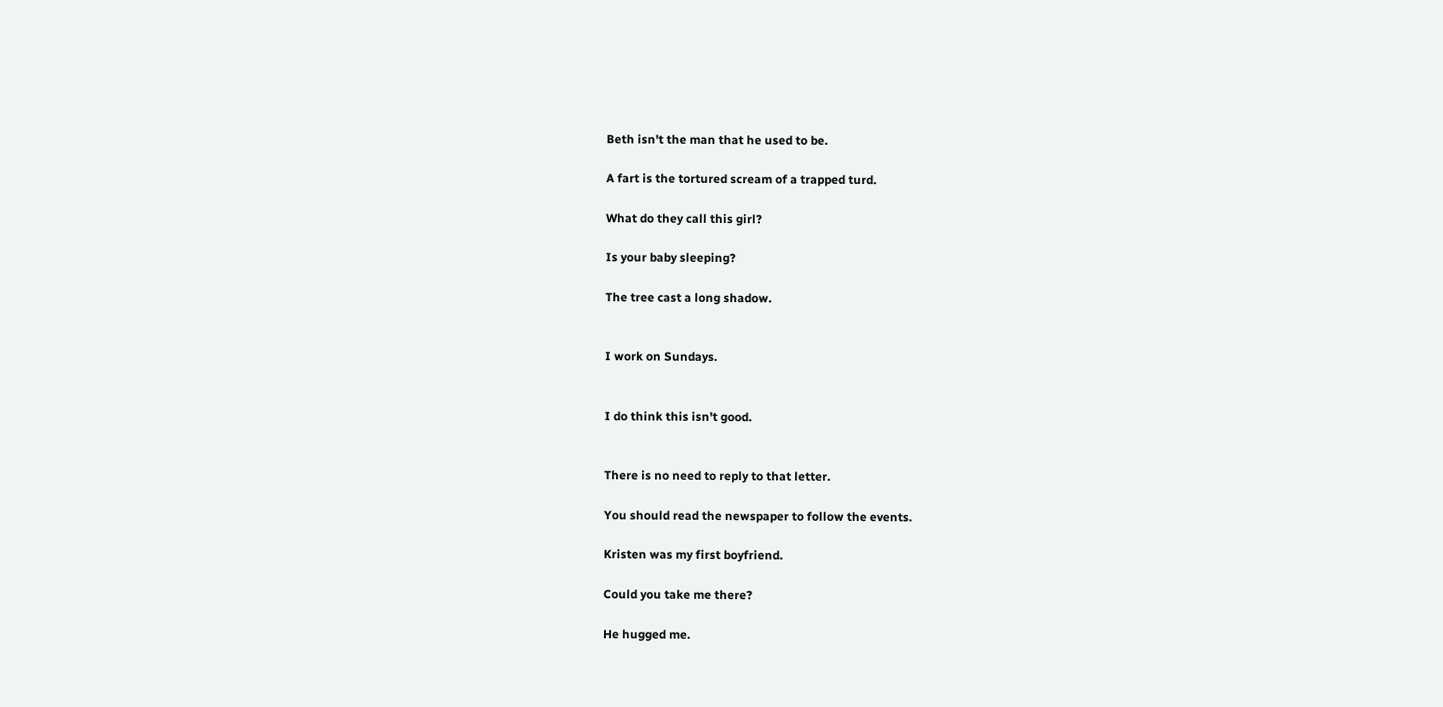Beth isn't the man that he used to be.

A fart is the tortured scream of a trapped turd.

What do they call this girl?

Is your baby sleeping?

The tree cast a long shadow.


I work on Sundays.


I do think this isn't good.


There is no need to reply to that letter.

You should read the newspaper to follow the events.

Kristen was my first boyfriend.

Could you take me there?

He hugged me.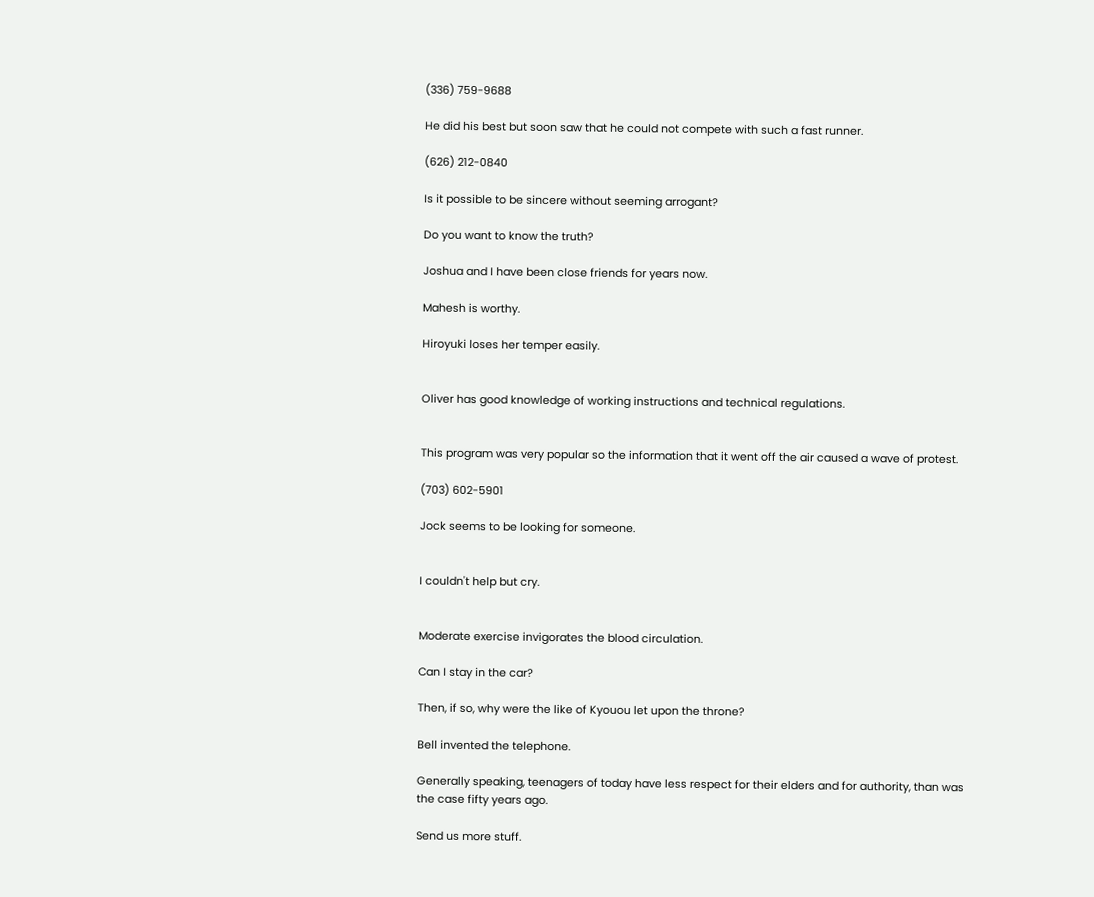(336) 759-9688

He did his best but soon saw that he could not compete with such a fast runner.

(626) 212-0840

Is it possible to be sincere without seeming arrogant?

Do you want to know the truth?

Joshua and I have been close friends for years now.

Mahesh is worthy.

Hiroyuki loses her temper easily.


Oliver has good knowledge of working instructions and technical regulations.


This program was very popular so the information that it went off the air caused a wave of protest.

(703) 602-5901

Jock seems to be looking for someone.


I couldn't help but cry.


Moderate exercise invigorates the blood circulation.

Can I stay in the car?

Then, if so, why were the like of Kyouou let upon the throne?

Bell invented the telephone.

Generally speaking, teenagers of today have less respect for their elders and for authority, than was the case fifty years ago.

Send us more stuff.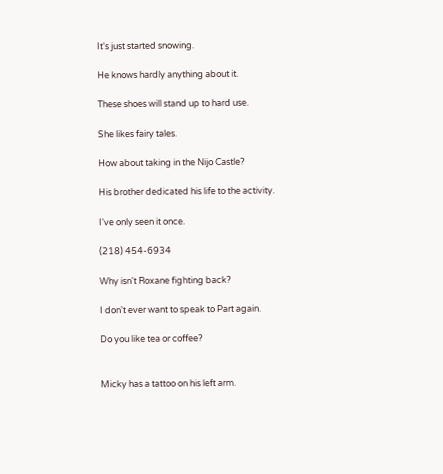It's just started snowing.

He knows hardly anything about it.

These shoes will stand up to hard use.

She likes fairy tales.

How about taking in the Nijo Castle?

His brother dedicated his life to the activity.

I've only seen it once.

(218) 454-6934

Why isn't Roxane fighting back?

I don't ever want to speak to Part again.

Do you like tea or coffee?


Micky has a tattoo on his left arm.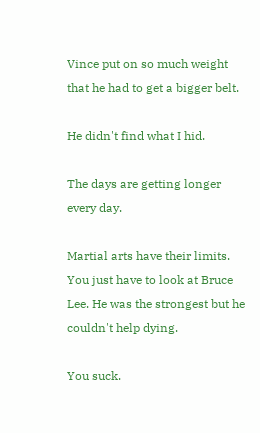Vince put on so much weight that he had to get a bigger belt.

He didn't find what I hid.

The days are getting longer every day.

Martial arts have their limits. You just have to look at Bruce Lee. He was the strongest but he couldn't help dying.

You suck.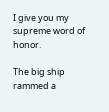I give you my supreme word of honor.

The big ship rammed a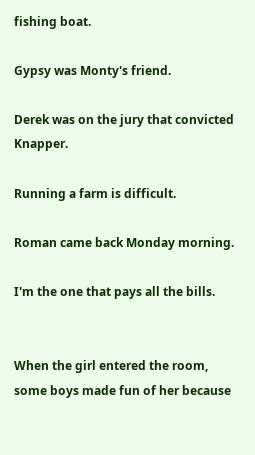fishing boat.

Gypsy was Monty's friend.

Derek was on the jury that convicted Knapper.

Running a farm is difficult.

Roman came back Monday morning.

I'm the one that pays all the bills.


When the girl entered the room, some boys made fun of her because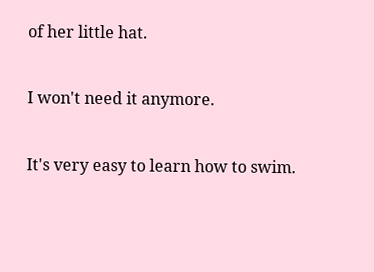of her little hat.

I won't need it anymore.

It's very easy to learn how to swim.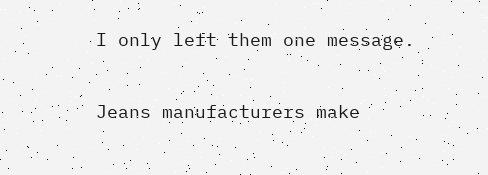I only left them one message.

Jeans manufacturers make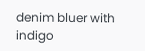denim bluer with indigo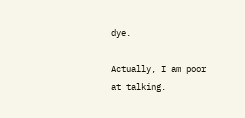dye.

Actually, I am poor at talking.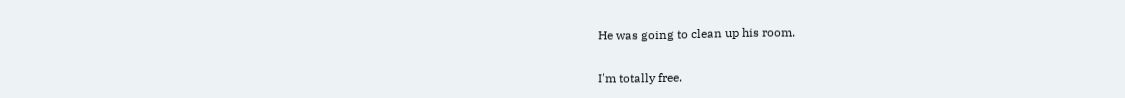He was going to clean up his room.

I'm totally free.